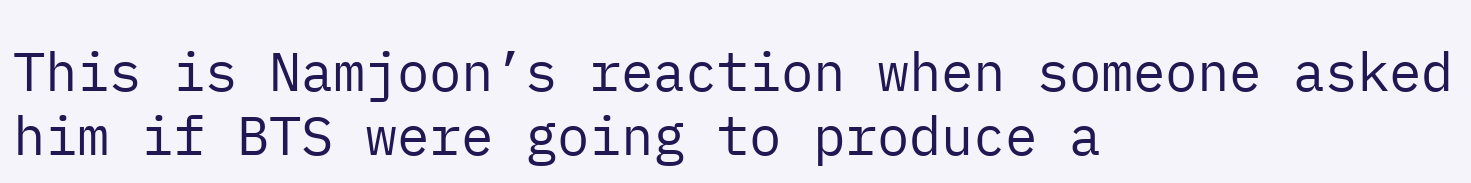This is Namjoon’s reaction when someone asked him if BTS were going to produce a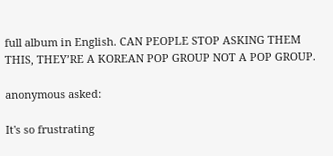full album in English. CAN PEOPLE STOP ASKING THEM THIS, THEY’RE A KOREAN POP GROUP NOT A POP GROUP.

anonymous asked:

It's so frustrating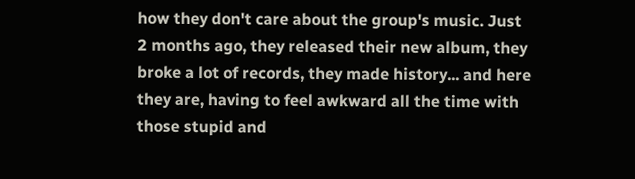how they don't care about the group's music. Just 2 months ago, they released their new album, they broke a lot of records, they made history... and here they are, having to feel awkward all the time with those stupid and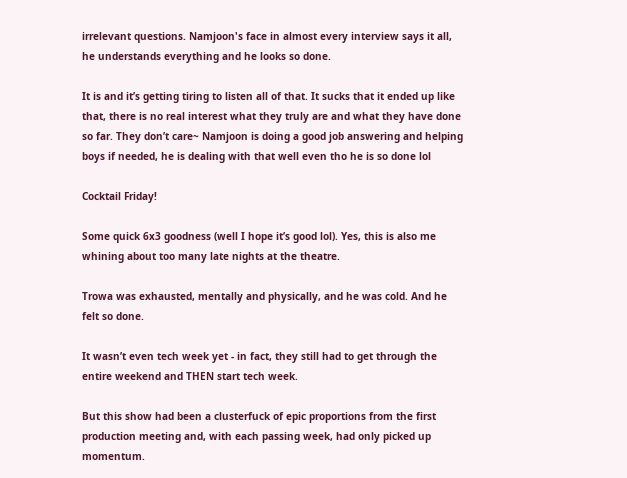irrelevant questions. Namjoon's face in almost every interview says it all, he understands everything and he looks so done.

It is and it’s getting tiring to listen all of that. It sucks that it ended up like that, there is no real interest what they truly are and what they have done so far. They don’t care~ Namjoon is doing a good job answering and helping boys if needed, he is dealing with that well even tho he is so done lol

Cocktail Friday!

Some quick 6x3 goodness (well I hope it’s good lol). Yes, this is also me whining about too many late nights at the theatre.

Trowa was exhausted, mentally and physically, and he was cold. And he felt so done.

It wasn’t even tech week yet - in fact, they still had to get through the entire weekend and THEN start tech week.

But this show had been a clusterfuck of epic proportions from the first production meeting and, with each passing week, had only picked up momentum.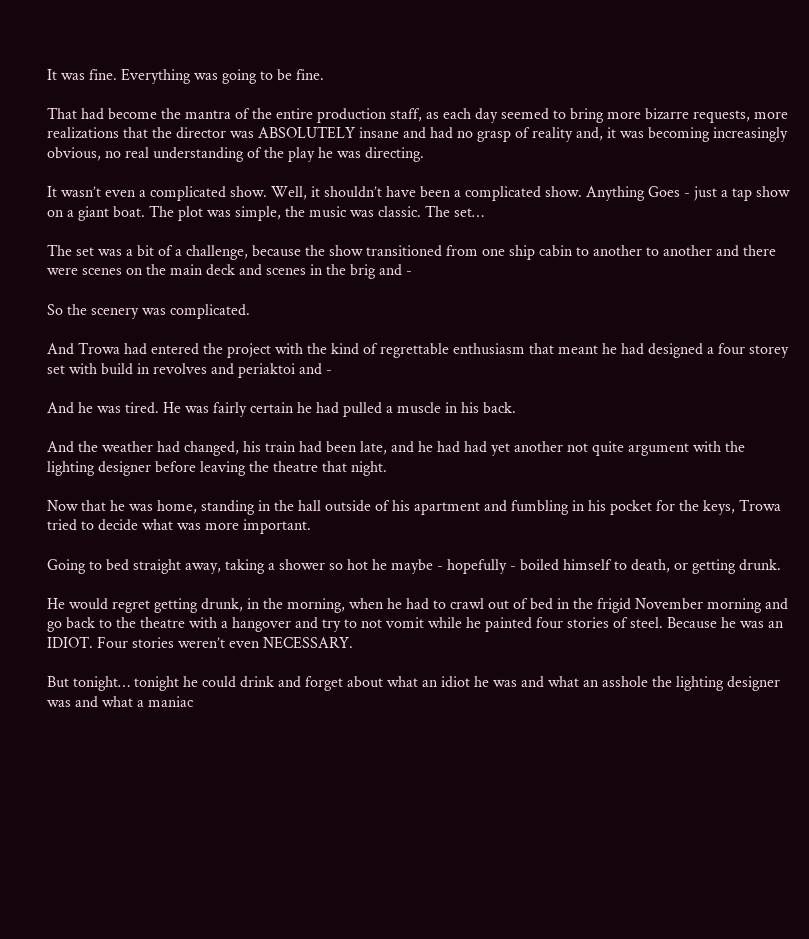It was fine. Everything was going to be fine.

That had become the mantra of the entire production staff, as each day seemed to bring more bizarre requests, more realizations that the director was ABSOLUTELY insane and had no grasp of reality and, it was becoming increasingly obvious, no real understanding of the play he was directing.

It wasn’t even a complicated show. Well, it shouldn’t have been a complicated show. Anything Goes - just a tap show on a giant boat. The plot was simple, the music was classic. The set…

The set was a bit of a challenge, because the show transitioned from one ship cabin to another to another and there were scenes on the main deck and scenes in the brig and -

So the scenery was complicated.

And Trowa had entered the project with the kind of regrettable enthusiasm that meant he had designed a four storey set with build in revolves and periaktoi and -

And he was tired. He was fairly certain he had pulled a muscle in his back.

And the weather had changed, his train had been late, and he had had yet another not quite argument with the lighting designer before leaving the theatre that night.

Now that he was home, standing in the hall outside of his apartment and fumbling in his pocket for the keys, Trowa tried to decide what was more important.

Going to bed straight away, taking a shower so hot he maybe - hopefully - boiled himself to death, or getting drunk.

He would regret getting drunk, in the morning, when he had to crawl out of bed in the frigid November morning and go back to the theatre with a hangover and try to not vomit while he painted four stories of steel. Because he was an IDIOT. Four stories weren’t even NECESSARY.

But tonight… tonight he could drink and forget about what an idiot he was and what an asshole the lighting designer was and what a maniac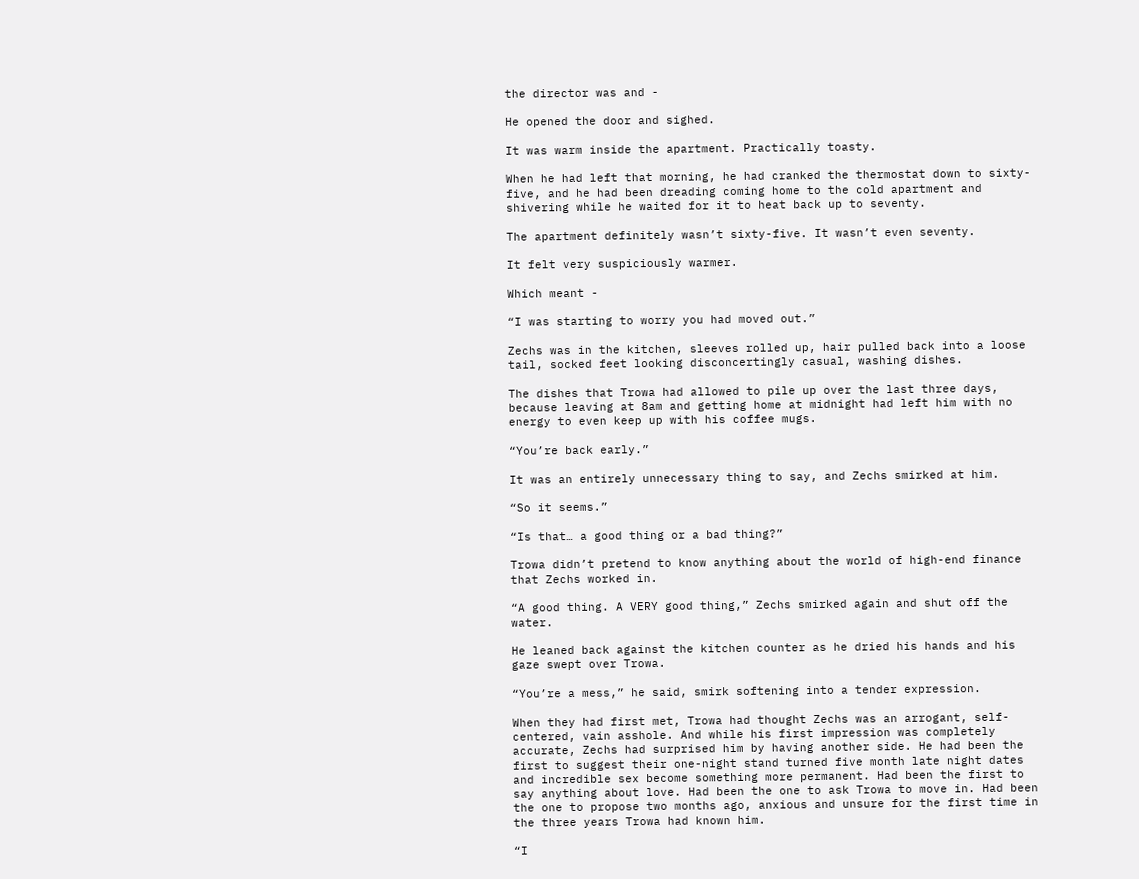the director was and -

He opened the door and sighed.

It was warm inside the apartment. Practically toasty.

When he had left that morning, he had cranked the thermostat down to sixty-five, and he had been dreading coming home to the cold apartment and shivering while he waited for it to heat back up to seventy.

The apartment definitely wasn’t sixty-five. It wasn’t even seventy.

It felt very suspiciously warmer.

Which meant -

“I was starting to worry you had moved out.”

Zechs was in the kitchen, sleeves rolled up, hair pulled back into a loose tail, socked feet looking disconcertingly casual, washing dishes.

The dishes that Trowa had allowed to pile up over the last three days, because leaving at 8am and getting home at midnight had left him with no energy to even keep up with his coffee mugs.

“You’re back early.”

It was an entirely unnecessary thing to say, and Zechs smirked at him.

“So it seems.”

“Is that… a good thing or a bad thing?”

Trowa didn’t pretend to know anything about the world of high-end finance that Zechs worked in.

“A good thing. A VERY good thing,” Zechs smirked again and shut off the water.

He leaned back against the kitchen counter as he dried his hands and his gaze swept over Trowa.

“You’re a mess,” he said, smirk softening into a tender expression.

When they had first met, Trowa had thought Zechs was an arrogant, self-centered, vain asshole. And while his first impression was completely accurate, Zechs had surprised him by having another side. He had been the first to suggest their one-night stand turned five month late night dates and incredible sex become something more permanent. Had been the first to say anything about love. Had been the one to ask Trowa to move in. Had been the one to propose two months ago, anxious and unsure for the first time in the three years Trowa had known him.

“I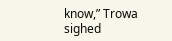know,” Trowa sighed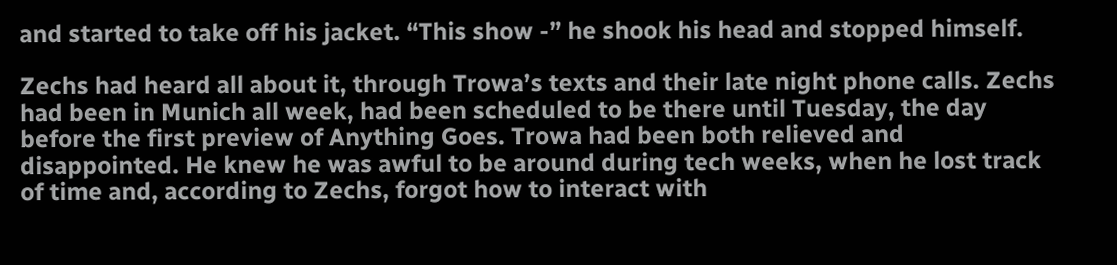and started to take off his jacket. “This show -” he shook his head and stopped himself.

Zechs had heard all about it, through Trowa’s texts and their late night phone calls. Zechs had been in Munich all week, had been scheduled to be there until Tuesday, the day before the first preview of Anything Goes. Trowa had been both relieved and disappointed. He knew he was awful to be around during tech weeks, when he lost track of time and, according to Zechs, forgot how to interact with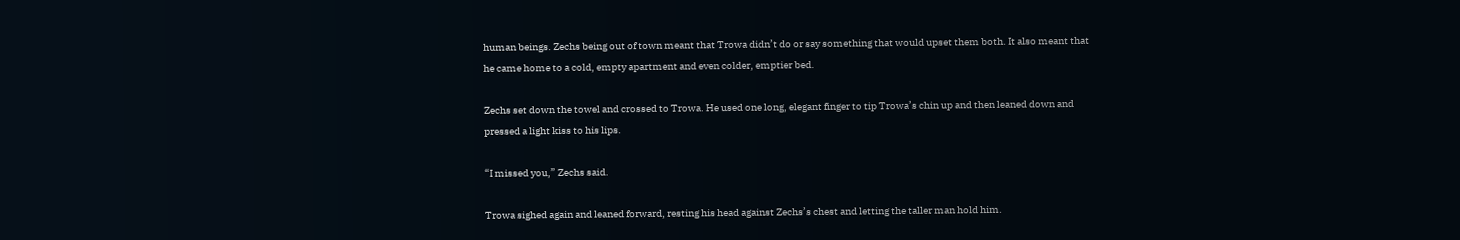human beings. Zechs being out of town meant that Trowa didn’t do or say something that would upset them both. It also meant that he came home to a cold, empty apartment and even colder, emptier bed.

Zechs set down the towel and crossed to Trowa. He used one long, elegant finger to tip Trowa’s chin up and then leaned down and pressed a light kiss to his lips.

“I missed you,” Zechs said.

Trowa sighed again and leaned forward, resting his head against Zechs’s chest and letting the taller man hold him.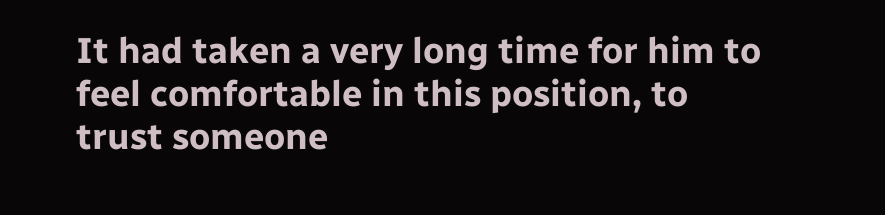It had taken a very long time for him to feel comfortable in this position, to trust someone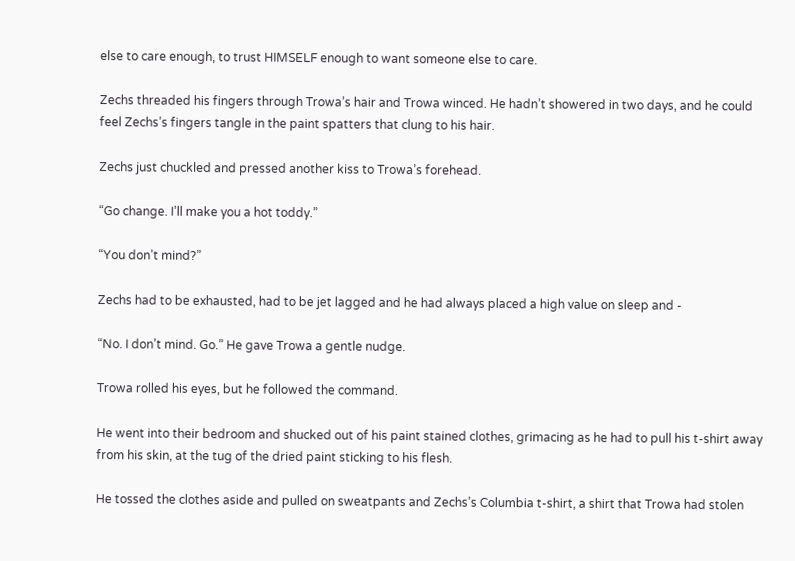else to care enough, to trust HIMSELF enough to want someone else to care.

Zechs threaded his fingers through Trowa’s hair and Trowa winced. He hadn’t showered in two days, and he could feel Zechs’s fingers tangle in the paint spatters that clung to his hair.

Zechs just chuckled and pressed another kiss to Trowa’s forehead.

“Go change. I’ll make you a hot toddy.”

“You don’t mind?”

Zechs had to be exhausted, had to be jet lagged and he had always placed a high value on sleep and -

“No. I don’t mind. Go.” He gave Trowa a gentle nudge.

Trowa rolled his eyes, but he followed the command.

He went into their bedroom and shucked out of his paint stained clothes, grimacing as he had to pull his t-shirt away from his skin, at the tug of the dried paint sticking to his flesh.

He tossed the clothes aside and pulled on sweatpants and Zechs’s Columbia t-shirt, a shirt that Trowa had stolen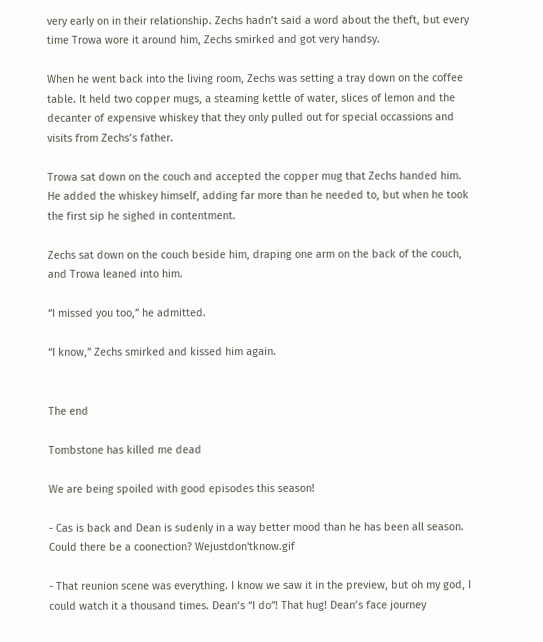very early on in their relationship. Zechs hadn’t said a word about the theft, but every time Trowa wore it around him, Zechs smirked and got very handsy.

When he went back into the living room, Zechs was setting a tray down on the coffee table. It held two copper mugs, a steaming kettle of water, slices of lemon and the decanter of expensive whiskey that they only pulled out for special occassions and visits from Zechs’s father.

Trowa sat down on the couch and accepted the copper mug that Zechs handed him. He added the whiskey himself, adding far more than he needed to, but when he took the first sip he sighed in contentment.

Zechs sat down on the couch beside him, draping one arm on the back of the couch, and Trowa leaned into him.

“I missed you too,” he admitted.

“I know,” Zechs smirked and kissed him again.


The end

Tombstone has killed me dead

We are being spoiled with good episodes this season!

- Cas is back and Dean is sudenly in a way better mood than he has been all season. Could there be a coonection? Wejustdon'tknow.gif

- That reunion scene was everything. I know we saw it in the preview, but oh my god, I could watch it a thousand times. Dean’s “I do”! That hug! Dean’s face journey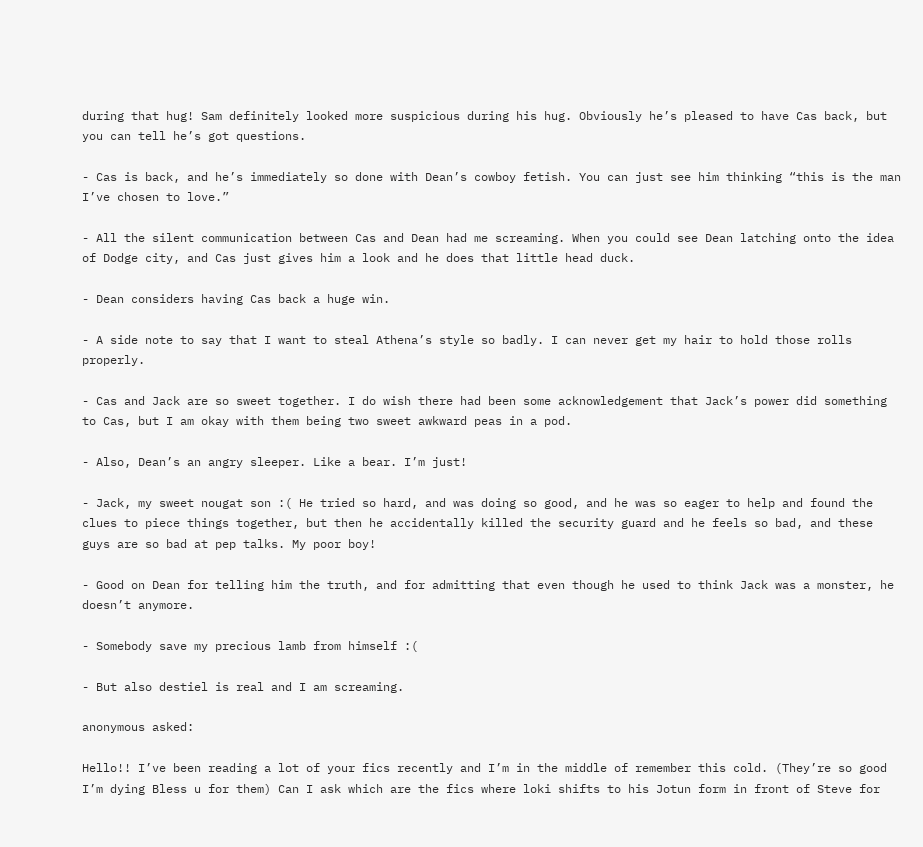during that hug! Sam definitely looked more suspicious during his hug. Obviously he’s pleased to have Cas back, but you can tell he’s got questions.

- Cas is back, and he’s immediately so done with Dean’s cowboy fetish. You can just see him thinking “this is the man I’ve chosen to love.”

- All the silent communication between Cas and Dean had me screaming. When you could see Dean latching onto the idea of Dodge city, and Cas just gives him a look and he does that little head duck.

- Dean considers having Cas back a huge win.

- A side note to say that I want to steal Athena’s style so badly. I can never get my hair to hold those rolls properly.

- Cas and Jack are so sweet together. I do wish there had been some acknowledgement that Jack’s power did something to Cas, but I am okay with them being two sweet awkward peas in a pod.

- Also, Dean’s an angry sleeper. Like a bear. I’m just!

- Jack, my sweet nougat son :( He tried so hard, and was doing so good, and he was so eager to help and found the clues to piece things together, but then he accidentally killed the security guard and he feels so bad, and these guys are so bad at pep talks. My poor boy!

- Good on Dean for telling him the truth, and for admitting that even though he used to think Jack was a monster, he doesn’t anymore.

- Somebody save my precious lamb from himself :(

- But also destiel is real and I am screaming.

anonymous asked:

Hello!! I’ve been reading a lot of your fics recently and I’m in the middle of remember this cold. (They’re so good I’m dying Bless u for them) Can I ask which are the fics where loki shifts to his Jotun form in front of Steve for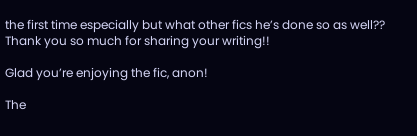the first time especially but what other fics he’s done so as well?? Thank you so much for sharing your writing!!

Glad you’re enjoying the fic, anon!

The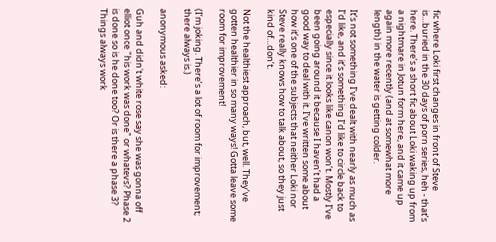fic where Loki first changes in front of Steve is…buried in the 30 days of porn series, heh - that’s here. There’s a short fic about Loki waking up from a nightmare in Jotun form here, and it came up again more recently (and at somewhat more length) in the water is getting colder.

It’s not something I’ve dealt with nearly as much as I’d like, and it’s something I’d like to circle back to especially since it looks like canon won’t. Mostly I’ve been going around it because I haven’t had a good way to deal with it. I’ve written some about how it’s one of the subjects that neither Loki nor Steve really knows how to talk about, so they just kind of…don’t.

Not the healthiest approach, but, well. They’ve gotten healthier in so many ways! Gotta leave some room for improvement!

(I’m joking. There’s a lot of room for improvement; there always is.)

anonymous asked:

Guh and didn't white rose say she was gonna off elliot once "his work was done" or whatevs? Phase 2 is done so is he done too? Or is there a phase 3? Things always work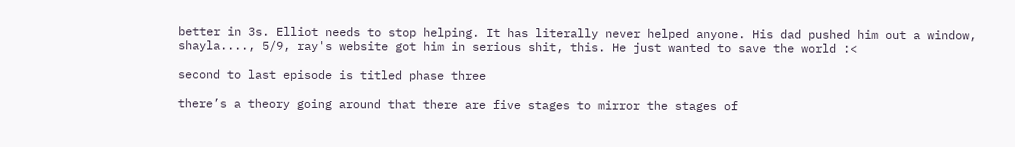better in 3s. Elliot needs to stop helping. It has literally never helped anyone. His dad pushed him out a window, shayla...., 5/9, ray's website got him in serious shit, this. He just wanted to save the world :<

second to last episode is titled phase three

there’s a theory going around that there are five stages to mirror the stages of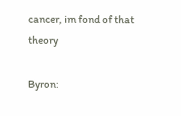cancer, im fond of that theory

Byron: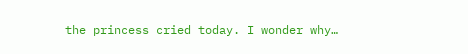the princess cried today. I wonder why…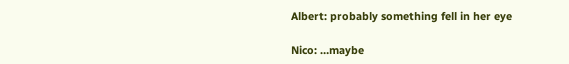Albert: probably something fell in her eye

Nico: …maybe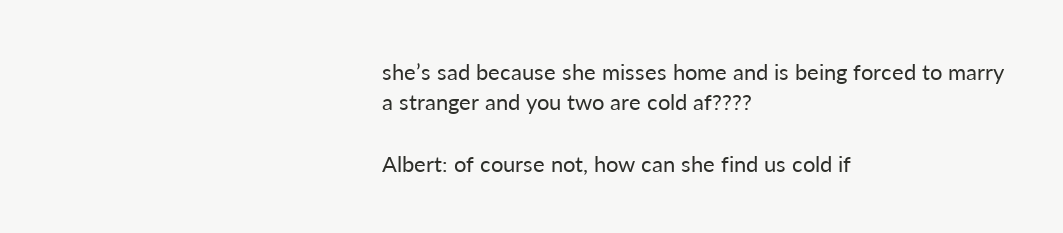she’s sad because she misses home and is being forced to marry a stranger and you two are cold af????

Albert: of course not, how can she find us cold if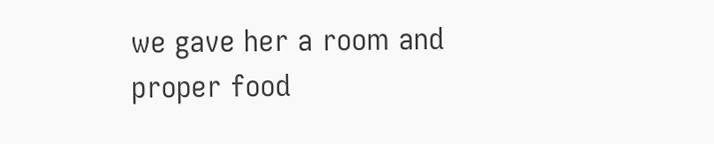we gave her a room and proper food